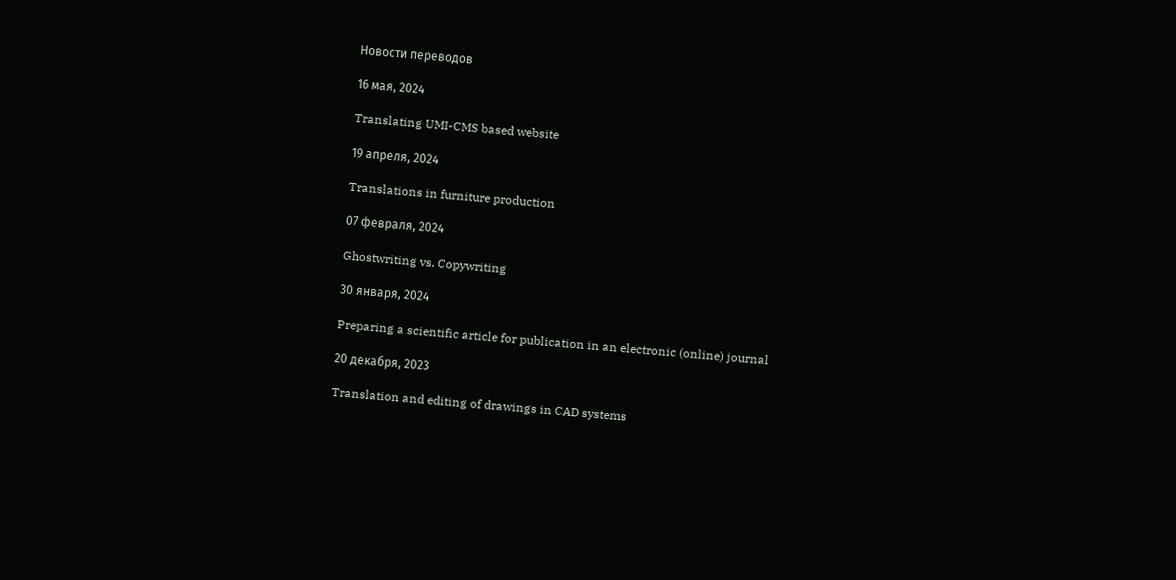Новости переводов

16 мая, 2024

Translating UMI-CMS based website

19 апреля, 2024

Translations in furniture production

07 февраля, 2024

Ghostwriting vs. Copywriting

30 января, 2024

Preparing a scientific article for publication in an electronic (online) journal

20 декабря, 2023

Translation and editing of drawings in CAD systems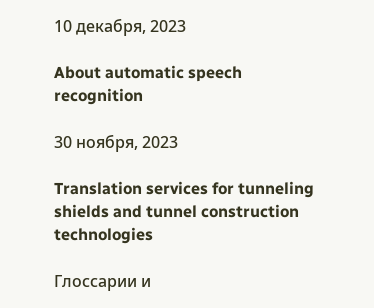10 декабря, 2023

About automatic speech recognition

30 ноября, 2023

Translation services for tunneling shields and tunnel construction technologies

Глоссарии и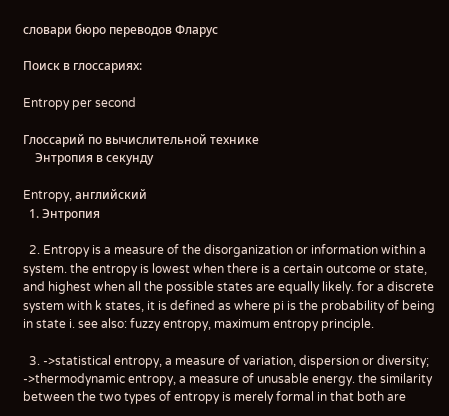словари бюро переводов Фларус

Поиск в глоссариях:

Entropy per second

Глоссарий по вычислительной технике
    Энтропия в секунду

Entropy, английский
  1. Энтропия

  2. Entropy is a measure of the disorganization or information within a system. the entropy is lowest when there is a certain outcome or state, and highest when all the possible states are equally likely. for a discrete system with k states, it is defined as where pi is the probability of being in state i. see also: fuzzy entropy, maximum entropy principle.

  3. ->statistical entropy, a measure of variation, dispersion or diversity; ->thermodynamic entropy, a measure of unusable energy. the similarity between the two types of entropy is merely formal in that both are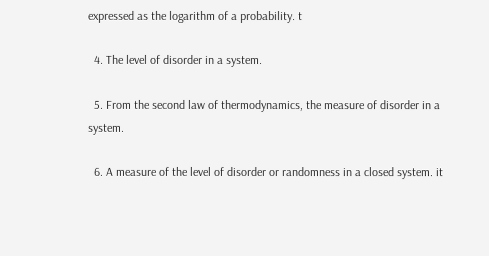expressed as the logarithm of a probability. t

  4. The level of disorder in a system.

  5. From the second law of thermodynamics, the measure of disorder in a system.

  6. A measure of the level of disorder or randomness in a closed system. it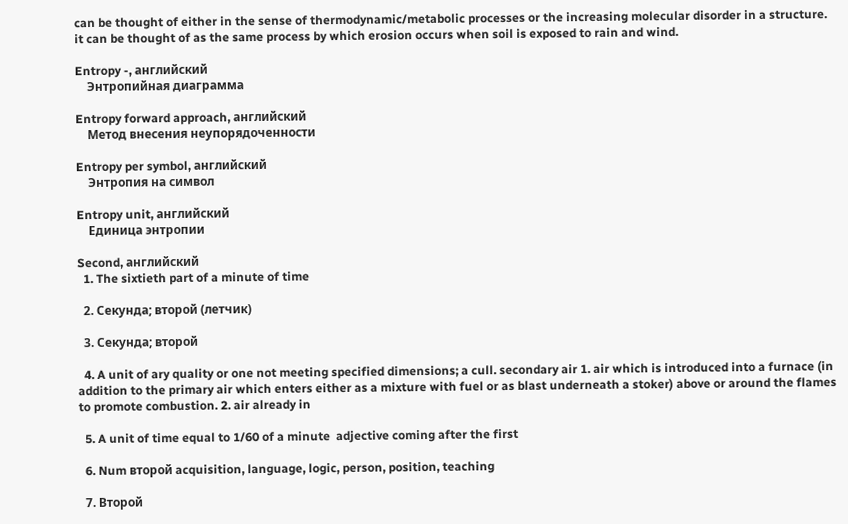can be thought of either in the sense of thermodynamic/metabolic processes or the increasing molecular disorder in a structure. it can be thought of as the same process by which erosion occurs when soil is exposed to rain and wind.

Entropy -, английский
    Энтропийная диаграмма

Entropy forward approach, английский
    Метод внесения неупорядоченности

Entropy per symbol, английский
    Энтропия на символ

Entropy unit, английский
    Единица энтропии

Second, английский
  1. The sixtieth part of a minute of time

  2. Секунда; второй (летчик)

  3. Секунда; второй

  4. A unit of ary quality or one not meeting specified dimensions; a cull. secondary air 1. air which is introduced into a furnace (in addition to the primary air which enters either as a mixture with fuel or as blast underneath a stoker) above or around the flames to promote combustion. 2. air already in

  5. A unit of time equal to 1/60 of a minute  adjective coming after the first

  6. Num второй acquisition, language, logic, person, position, teaching

  7. Второй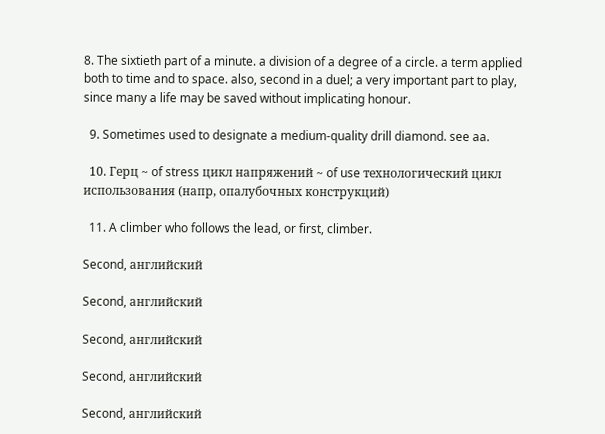8. The sixtieth part of a minute. a division of a degree of a circle. a term applied both to time and to space. also, second in a duel; a very important part to play, since many a life may be saved without implicating honour.

  9. Sometimes used to designate a medium-quality drill diamond. see aa.

  10. Герц ~ of stress цикл напряжений ~ of use технологический цикл использования (напр, опалубочных конструкций)

  11. A climber who follows the lead, or first, climber.

Second, английский

Second, английский

Second, английский

Second, английский

Second, английский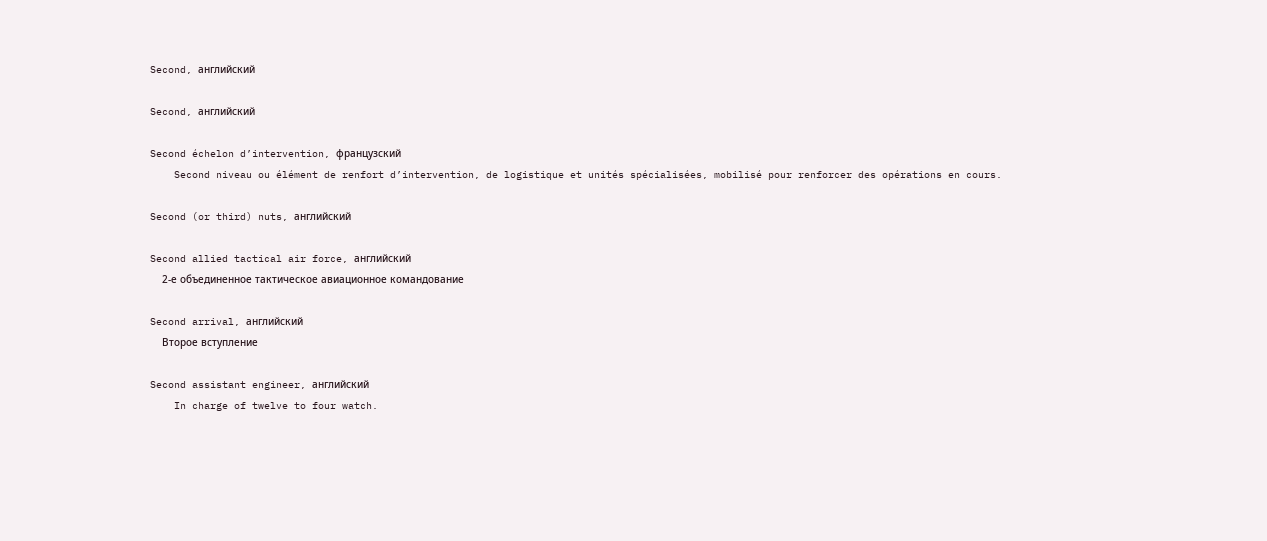Second, английский

Second, английский

Second échelon d’intervention, французский
    Second niveau ou élément de renfort d’intervention, de logistique et unités spécialisées, mobilisé pour renforcer des opérations en cours.

Second (or third) nuts, английский

Second allied tactical air force, английский
    2-е объединенное тактическое авиационное командование

Second arrival, английский
    Второе вступление

Second assistant engineer, английский
    In charge of twelve to four watch.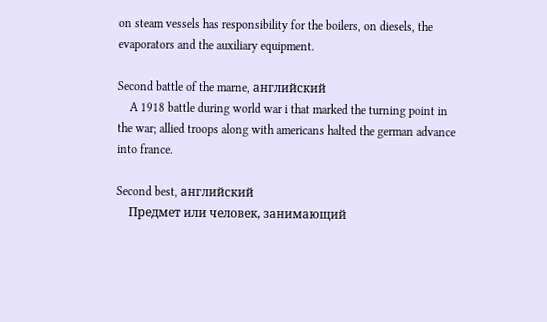on steam vessels has responsibility for the boilers, on diesels, the evaporators and the auxiliary equipment.

Second battle of the marne, английский
    A 1918 battle during world war i that marked the turning point in the war; allied troops along with americans halted the german advance into france.

Second best, английский
    Предмет или человек, занимающий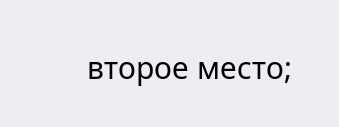второе место;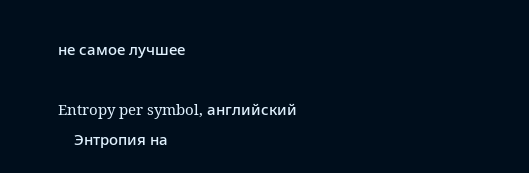не самое лучшее

Entropy per symbol, английский
    Энтропия на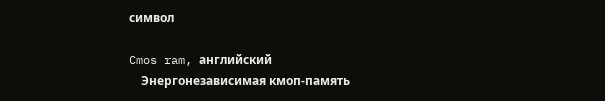символ

Cmos ram, английский
    Энергонезависимая кмоп-память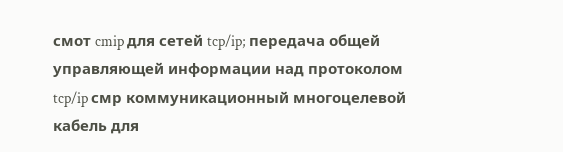смот cmip для сетей tcp/ip; передача общей управляющей информации над протоколом tcp/ip смр коммуникационный многоцелевой кабель для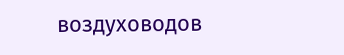воздуховодов